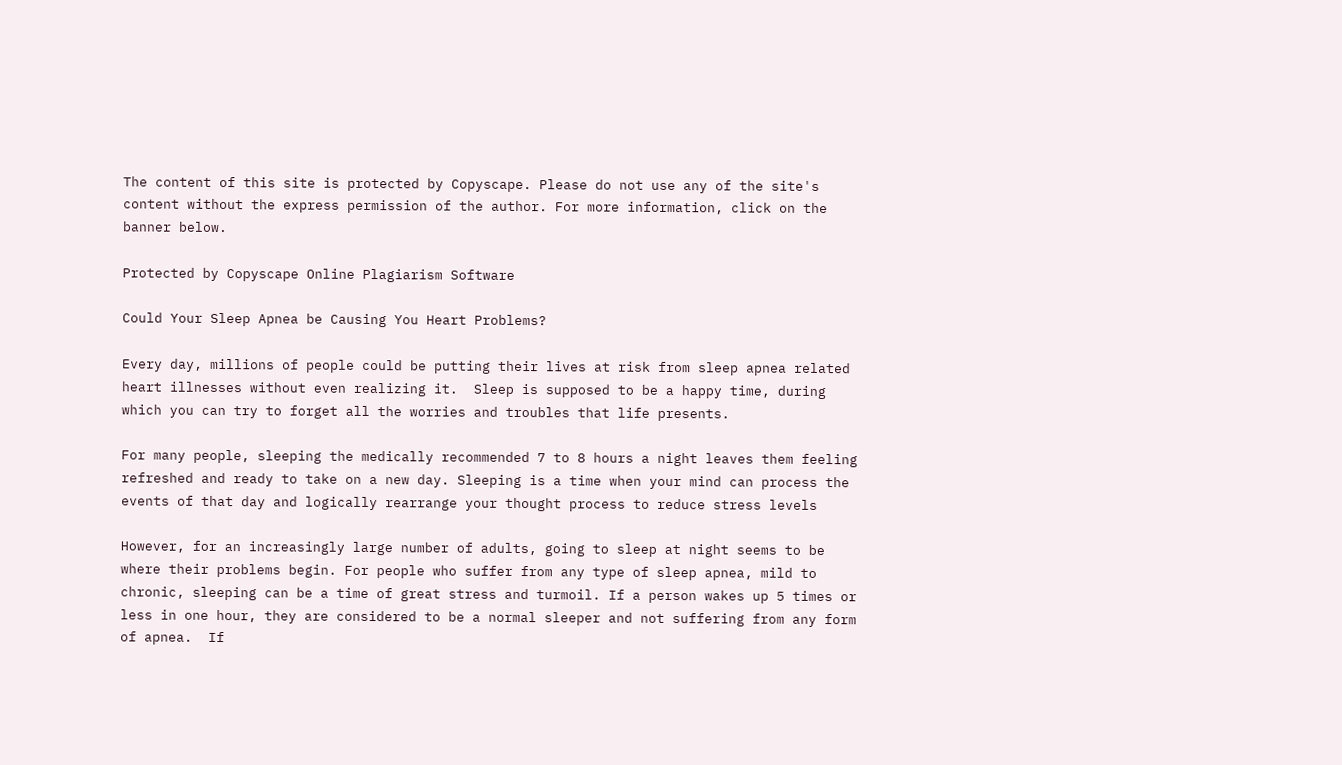The content of this site is protected by Copyscape. Please do not use any of the site's content without the express permission of the author. For more information, click on the banner below.

Protected by Copyscape Online Plagiarism Software

Could Your Sleep Apnea be Causing You Heart Problems?

Every day, millions of people could be putting their lives at risk from sleep apnea related heart illnesses without even realizing it.  Sleep is supposed to be a happy time, during which you can try to forget all the worries and troubles that life presents.

For many people, sleeping the medically recommended 7 to 8 hours a night leaves them feeling refreshed and ready to take on a new day. Sleeping is a time when your mind can process the events of that day and logically rearrange your thought process to reduce stress levels

However, for an increasingly large number of adults, going to sleep at night seems to be where their problems begin. For people who suffer from any type of sleep apnea, mild to chronic, sleeping can be a time of great stress and turmoil. If a person wakes up 5 times or less in one hour, they are considered to be a normal sleeper and not suffering from any form of apnea.  If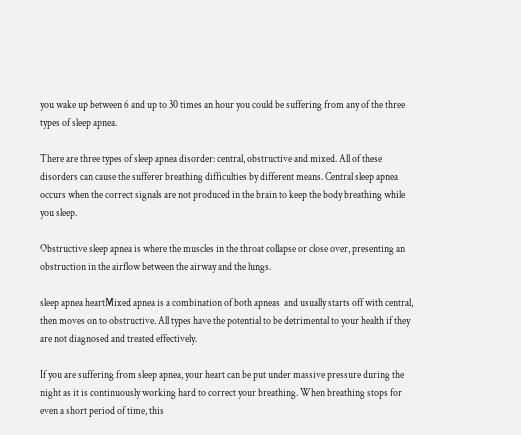you wake up between 6 and up to 30 times an hour you could be suffering from any of the three types of sleep apnea.

There are three types of sleep apnea disorder: central, obstructive and mixed. All of these disorders can cause the sufferer breathing difficulties by different means. Central sleep apnea occurs when the correct signals are not produced in the brain to keep the body breathing while you sleep.

Obstructive sleep apnea is where the muscles in the throat collapse or close over, presenting an obstruction in the airflow between the airway and the lungs.

sleep apnea heartMixed apnea is a combination of both apneas  and usually starts off with central, then moves on to obstructive. All types have the potential to be detrimental to your health if they are not diagnosed and treated effectively.

If you are suffering from sleep apnea, your heart can be put under massive pressure during the night as it is continuously working hard to correct your breathing. When breathing stops for even a short period of time, this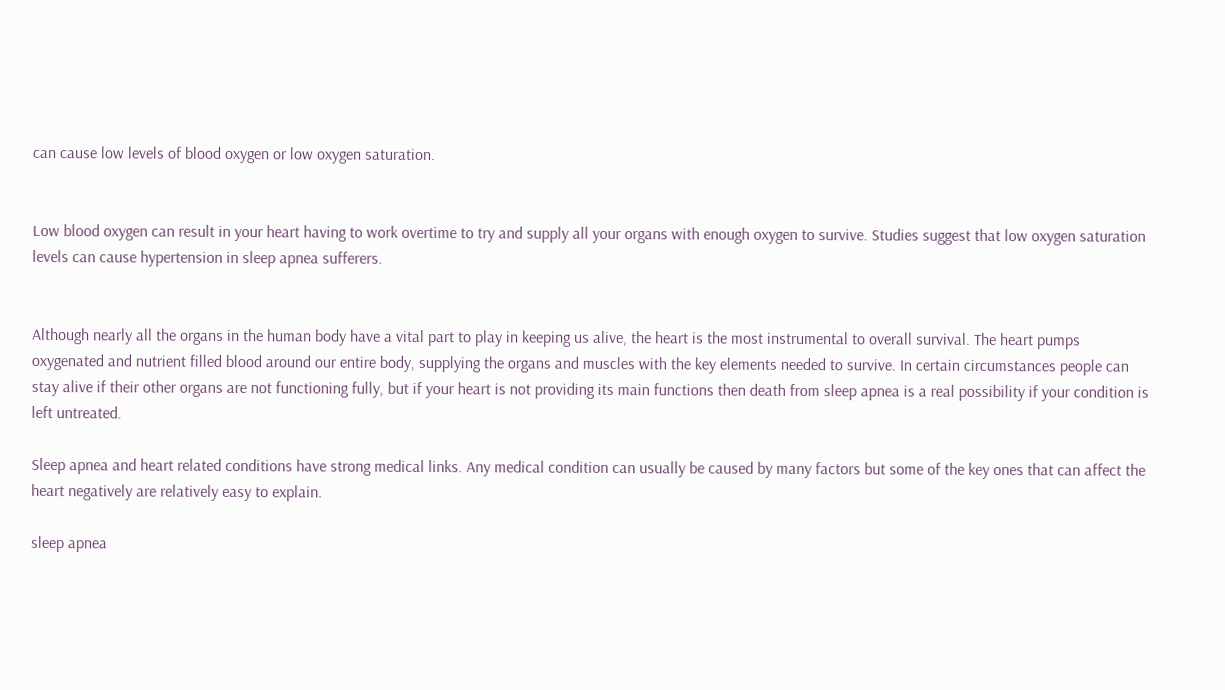can cause low levels of blood oxygen or low oxygen saturation.


Low blood oxygen can result in your heart having to work overtime to try and supply all your organs with enough oxygen to survive. Studies suggest that low oxygen saturation levels can cause hypertension in sleep apnea sufferers.


Although nearly all the organs in the human body have a vital part to play in keeping us alive, the heart is the most instrumental to overall survival. The heart pumps oxygenated and nutrient filled blood around our entire body, supplying the organs and muscles with the key elements needed to survive. In certain circumstances people can stay alive if their other organs are not functioning fully, but if your heart is not providing its main functions then death from sleep apnea is a real possibility if your condition is left untreated.

Sleep apnea and heart related conditions have strong medical links. Any medical condition can usually be caused by many factors but some of the key ones that can affect the heart negatively are relatively easy to explain.

sleep apnea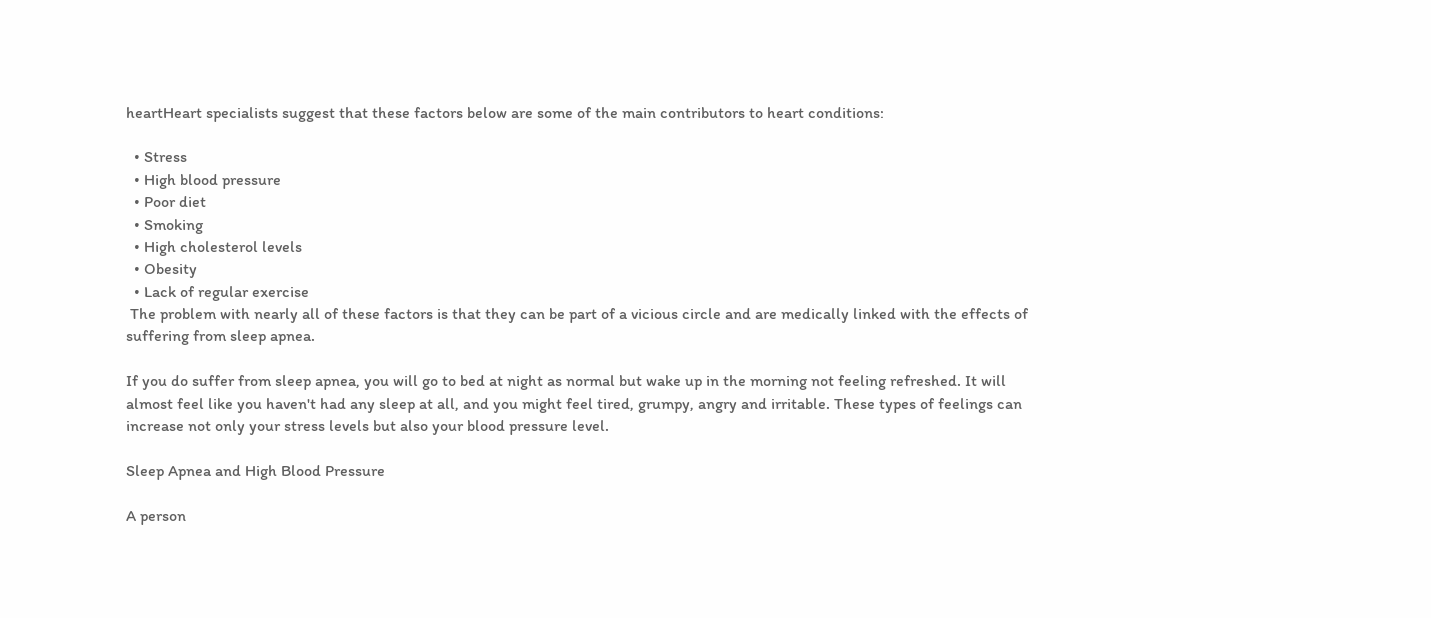heartHeart specialists suggest that these factors below are some of the main contributors to heart conditions:

  • Stress
  • High blood pressure
  • Poor diet
  • Smoking
  • High cholesterol levels
  • Obesity
  • Lack of regular exercise
 The problem with nearly all of these factors is that they can be part of a vicious circle and are medically linked with the effects of suffering from sleep apnea.

If you do suffer from sleep apnea, you will go to bed at night as normal but wake up in the morning not feeling refreshed. It will almost feel like you haven't had any sleep at all, and you might feel tired, grumpy, angry and irritable. These types of feelings can increase not only your stress levels but also your blood pressure level.

Sleep Apnea and High Blood Pressure

A person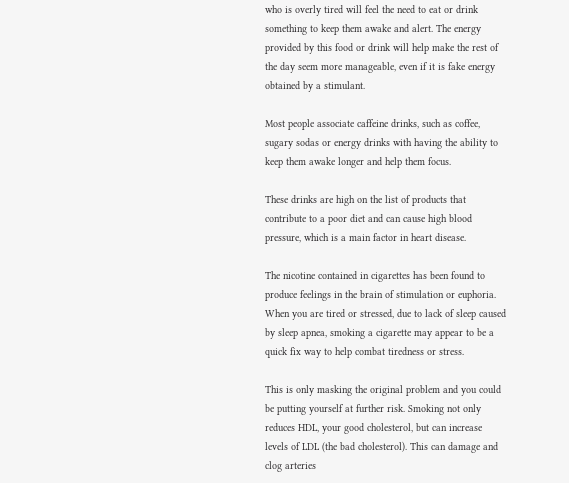who is overly tired will feel the need to eat or drink something to keep them awake and alert. The energy provided by this food or drink will help make the rest of the day seem more manageable, even if it is fake energy obtained by a stimulant.

Most people associate caffeine drinks, such as coffee, sugary sodas or energy drinks with having the ability to keep them awake longer and help them focus.

These drinks are high on the list of products that contribute to a poor diet and can cause high blood pressure, which is a main factor in heart disease.

The nicotine contained in cigarettes has been found to produce feelings in the brain of stimulation or euphoria. When you are tired or stressed, due to lack of sleep caused by sleep apnea, smoking a cigarette may appear to be a quick fix way to help combat tiredness or stress.

This is only masking the original problem and you could be putting yourself at further risk. Smoking not only reduces HDL, your good cholesterol, but can increase levels of LDL (the bad cholesterol). This can damage and clog arteries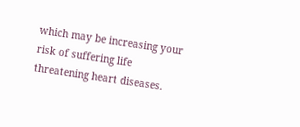which may be increasing your risk of suffering life threatening heart diseases.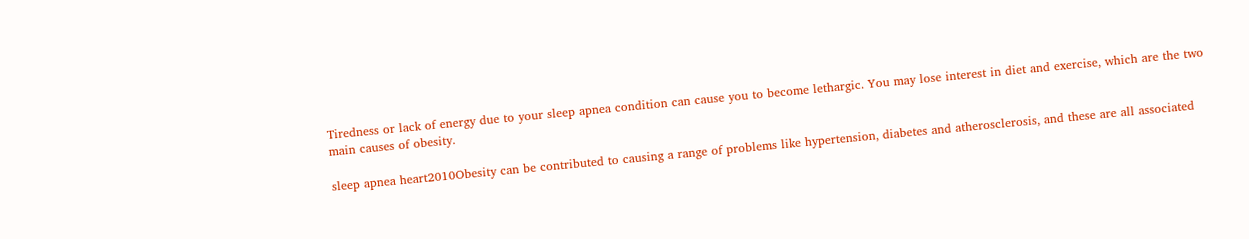Tiredness or lack of energy due to your sleep apnea condition can cause you to become lethargic. You may lose interest in diet and exercise, which are the two main causes of obesity.

sleep apnea heart2010Obesity can be contributed to causing a range of problems like hypertension, diabetes and atherosclerosis, and these are all associated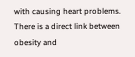with causing heart problems. There is a direct link between obesity and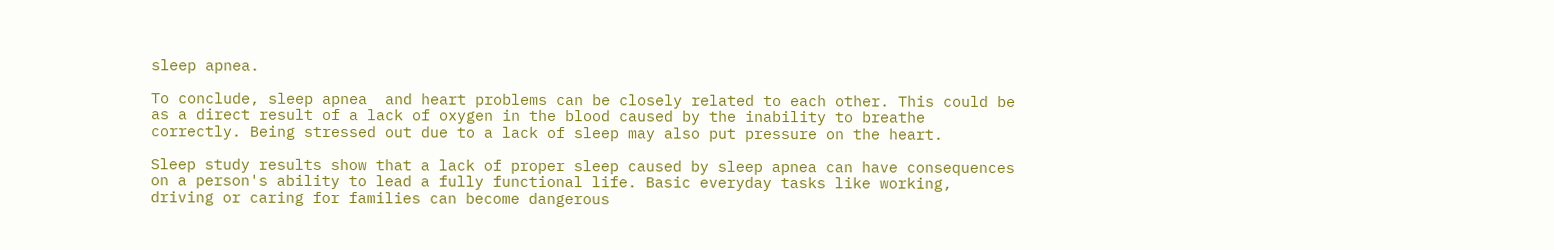sleep apnea.

To conclude, sleep apnea  and heart problems can be closely related to each other. This could be as a direct result of a lack of oxygen in the blood caused by the inability to breathe correctly. Being stressed out due to a lack of sleep may also put pressure on the heart.

Sleep study results show that a lack of proper sleep caused by sleep apnea can have consequences on a person's ability to lead a fully functional life. Basic everyday tasks like working, driving or caring for families can become dangerous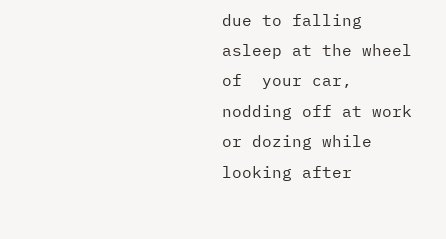due to falling asleep at the wheel of  your car, nodding off at work or dozing while looking after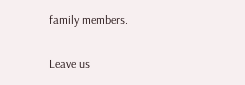family members.

Leave us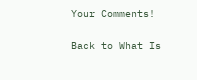Your Comments!

Back to What Is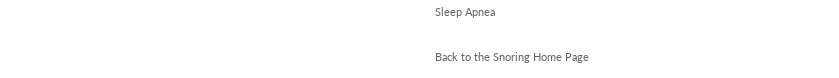Sleep Apnea

Back to the Snoring Home Page